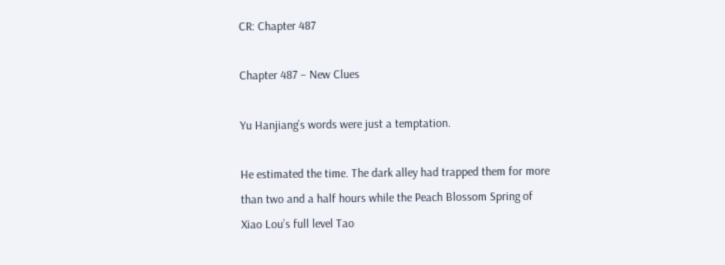CR: Chapter 487

Chapter 487 – New Clues

Yu Hanjiang’s words were just a temptation.

He estimated the time. The dark alley had trapped them for more than two and a half hours while the Peach Blossom Spring of Xiao Lou’s full level Tao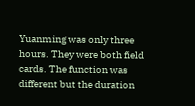Yuanming was only three hours. They were both field cards. The function was different but the duration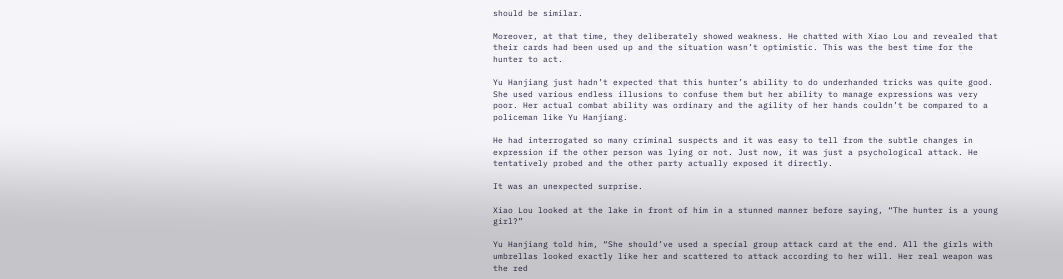should be similar.

Moreover, at that time, they deliberately showed weakness. He chatted with Xiao Lou and revealed that their cards had been used up and the situation wasn’t optimistic. This was the best time for the hunter to act.

Yu Hanjiang just hadn’t expected that this hunter’s ability to do underhanded tricks was quite good. She used various endless illusions to confuse them but her ability to manage expressions was very poor. Her actual combat ability was ordinary and the agility of her hands couldn’t be compared to a policeman like Yu Hanjiang.

He had interrogated so many criminal suspects and it was easy to tell from the subtle changes in expression if the other person was lying or not. Just now, it was just a psychological attack. He tentatively probed and the other party actually exposed it directly.

It was an unexpected surprise.

Xiao Lou looked at the lake in front of him in a stunned manner before saying, “The hunter is a young girl?”

Yu Hanjiang told him, “She should’ve used a special group attack card at the end. All the girls with umbrellas looked exactly like her and scattered to attack according to her will. Her real weapon was the red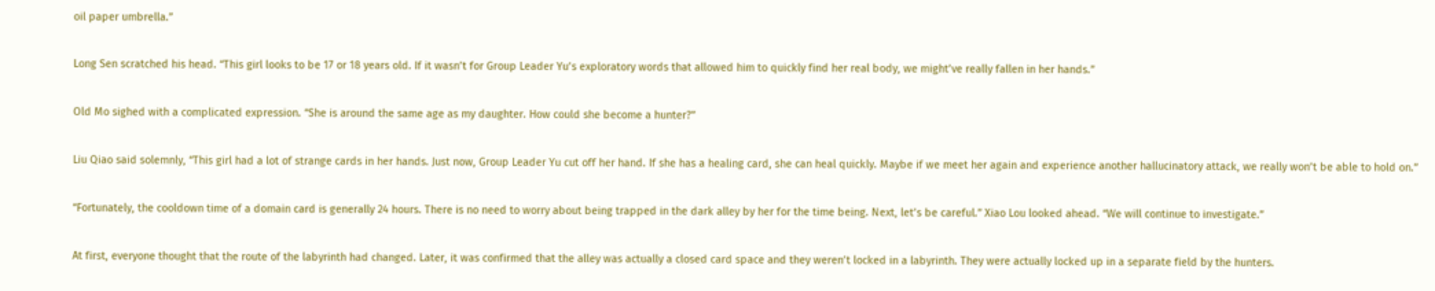oil paper umbrella.”

Long Sen scratched his head. “This girl looks to be 17 or 18 years old. If it wasn’t for Group Leader Yu’s exploratory words that allowed him to quickly find her real body, we might’ve really fallen in her hands.”

Old Mo sighed with a complicated expression. “She is around the same age as my daughter. How could she become a hunter?”

Liu Qiao said solemnly, “This girl had a lot of strange cards in her hands. Just now, Group Leader Yu cut off her hand. If she has a healing card, she can heal quickly. Maybe if we meet her again and experience another hallucinatory attack, we really won’t be able to hold on.”

“Fortunately, the cooldown time of a domain card is generally 24 hours. There is no need to worry about being trapped in the dark alley by her for the time being. Next, let’s be careful.” Xiao Lou looked ahead. “We will continue to investigate.”

At first, everyone thought that the route of the labyrinth had changed. Later, it was confirmed that the alley was actually a closed card space and they weren’t locked in a labyrinth. They were actually locked up in a separate field by the hunters.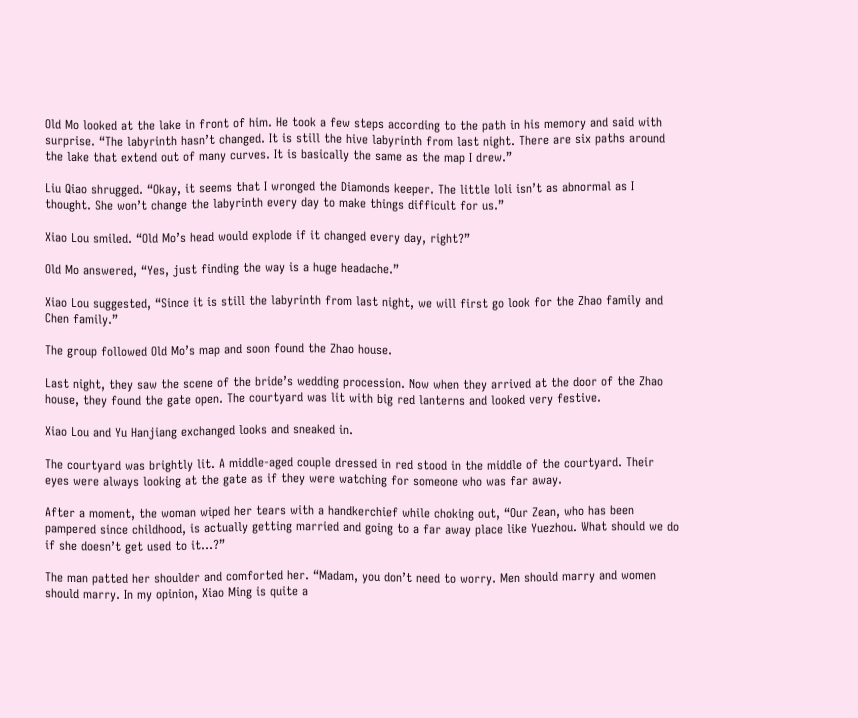Old Mo looked at the lake in front of him. He took a few steps according to the path in his memory and said with surprise. “The labyrinth hasn’t changed. It is still the hive labyrinth from last night. There are six paths around the lake that extend out of many curves. It is basically the same as the map I drew.”

Liu Qiao shrugged. “Okay, it seems that I wronged the Diamonds keeper. The little loli isn’t as abnormal as I thought. She won’t change the labyrinth every day to make things difficult for us.”

Xiao Lou smiled. “Old Mo’s head would explode if it changed every day, right?”

Old Mo answered, “Yes, just finding the way is a huge headache.”

Xiao Lou suggested, “Since it is still the labyrinth from last night, we will first go look for the Zhao family and Chen family.”

The group followed Old Mo’s map and soon found the Zhao house.

Last night, they saw the scene of the bride’s wedding procession. Now when they arrived at the door of the Zhao house, they found the gate open. The courtyard was lit with big red lanterns and looked very festive.

Xiao Lou and Yu Hanjiang exchanged looks and sneaked in.

The courtyard was brightly lit. A middle-aged couple dressed in red stood in the middle of the courtyard. Their eyes were always looking at the gate as if they were watching for someone who was far away.

After a moment, the woman wiped her tears with a handkerchief while choking out, “Our Zean, who has been pampered since childhood, is actually getting married and going to a far away place like Yuezhou. What should we do if she doesn’t get used to it…?”

The man patted her shoulder and comforted her. “Madam, you don’t need to worry. Men should marry and women should marry. In my opinion, Xiao Ming is quite a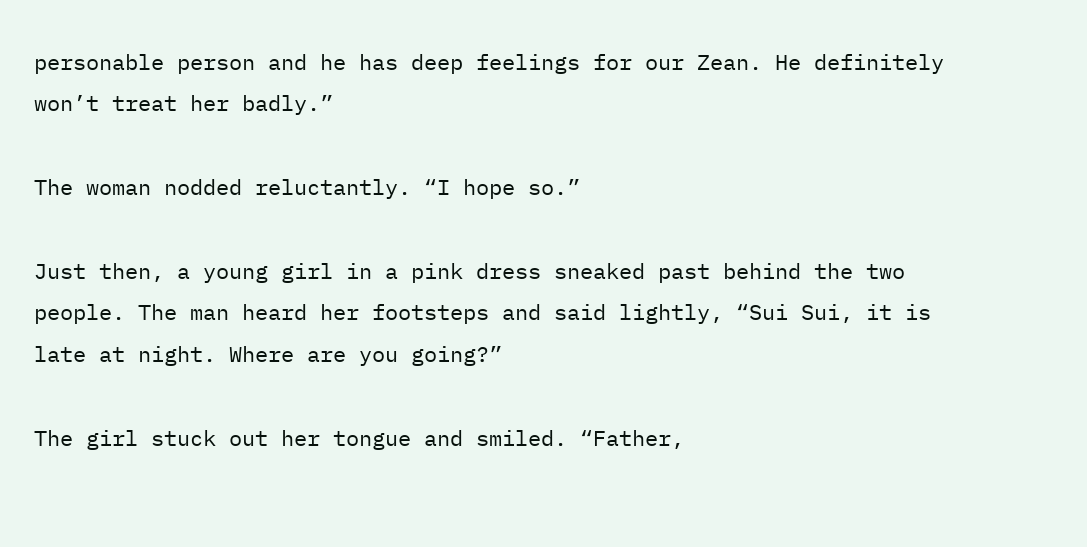personable person and he has deep feelings for our Zean. He definitely won’t treat her badly.”

The woman nodded reluctantly. “I hope so.”

Just then, a young girl in a pink dress sneaked past behind the two people. The man heard her footsteps and said lightly, “Sui Sui, it is late at night. Where are you going?”

The girl stuck out her tongue and smiled. “Father,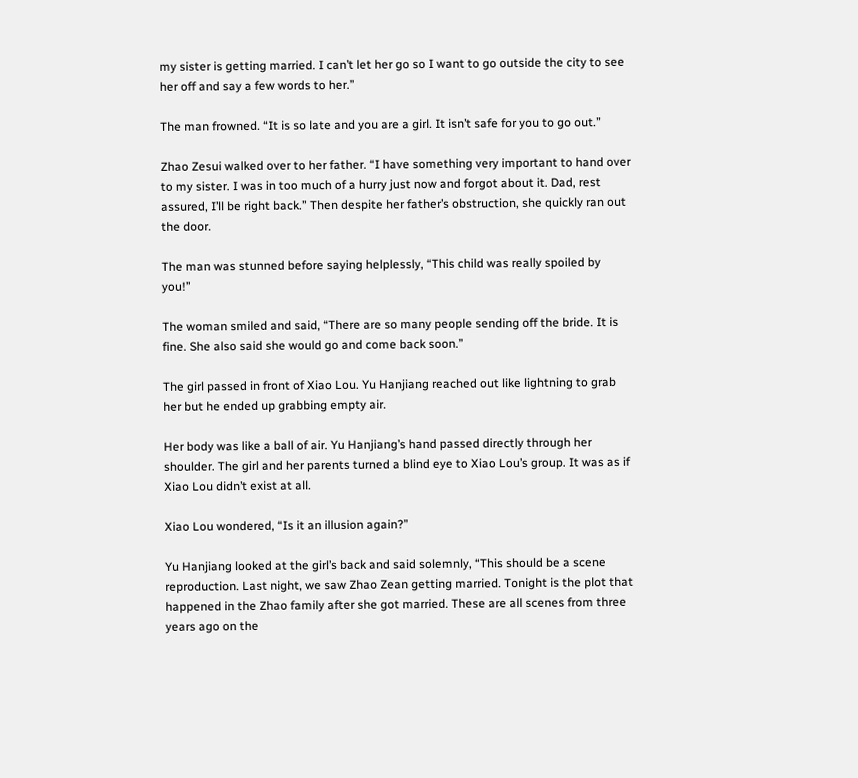my sister is getting married. I can’t let her go so I want to go outside the city to see her off and say a few words to her.”

The man frowned. “It is so late and you are a girl. It isn’t safe for you to go out.”

Zhao Zesui walked over to her father. “I have something very important to hand over to my sister. I was in too much of a hurry just now and forgot about it. Dad, rest assured, I’ll be right back.” Then despite her father’s obstruction, she quickly ran out the door.

The man was stunned before saying helplessly, “This child was really spoiled by you!”

The woman smiled and said, “There are so many people sending off the bride. It is fine. She also said she would go and come back soon.”

The girl passed in front of Xiao Lou. Yu Hanjiang reached out like lightning to grab her but he ended up grabbing empty air.

Her body was like a ball of air. Yu Hanjiang’s hand passed directly through her shoulder. The girl and her parents turned a blind eye to Xiao Lou’s group. It was as if Xiao Lou didn’t exist at all.

Xiao Lou wondered, “Is it an illusion again?”

Yu Hanjiang looked at the girl’s back and said solemnly, “This should be a scene reproduction. Last night, we saw Zhao Zean getting married. Tonight is the plot that happened in the Zhao family after she got married. These are all scenes from three years ago on the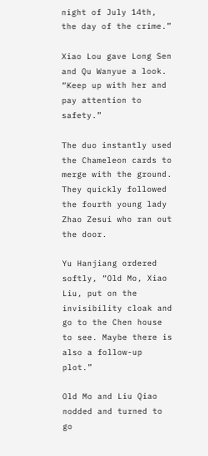night of July 14th, the day of the crime.”

Xiao Lou gave Long Sen and Qu Wanyue a look. “Keep up with her and pay attention to safety.”

The duo instantly used the Chameleon cards to merge with the ground. They quickly followed the fourth young lady Zhao Zesui who ran out the door.

Yu Hanjiang ordered softly, “Old Mo, Xiao Liu, put on the invisibility cloak and go to the Chen house to see. Maybe there is also a follow-up plot.”

Old Mo and Liu Qiao nodded and turned to go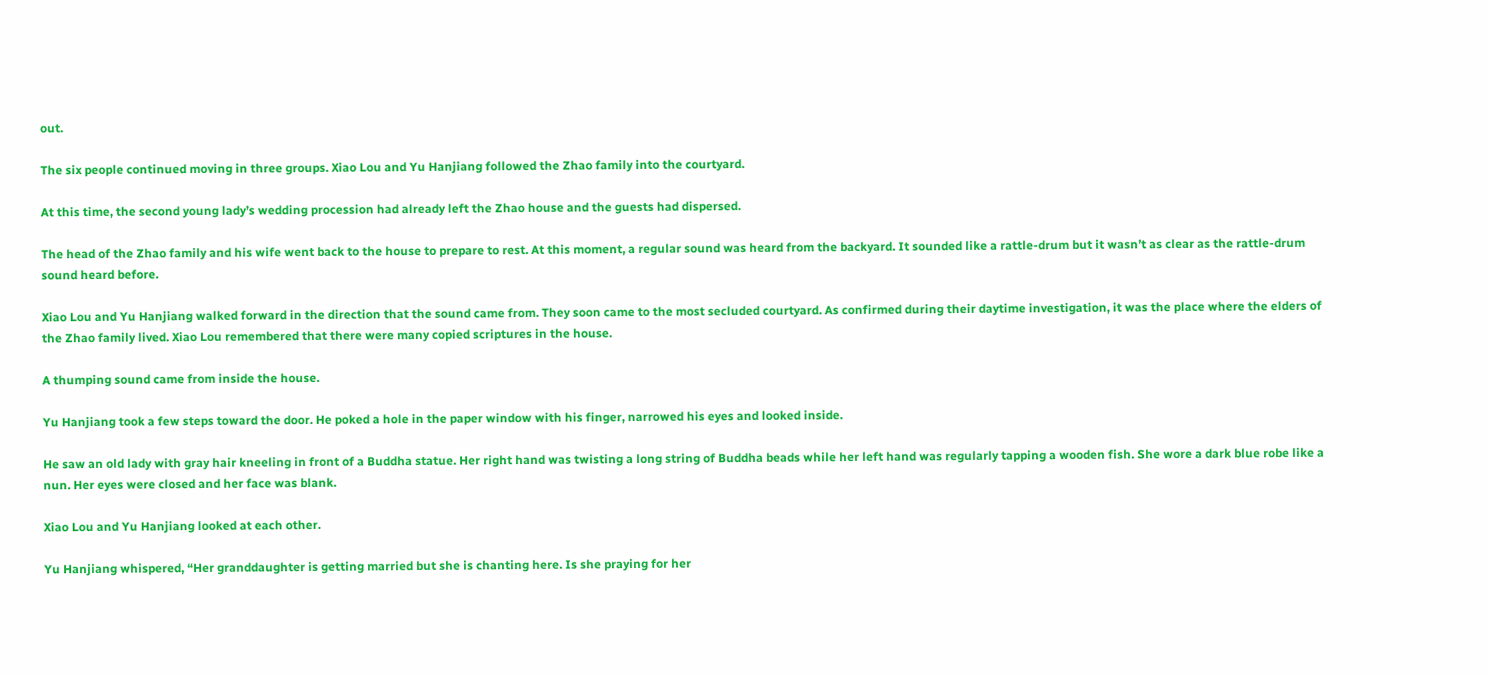out.

The six people continued moving in three groups. Xiao Lou and Yu Hanjiang followed the Zhao family into the courtyard.

At this time, the second young lady’s wedding procession had already left the Zhao house and the guests had dispersed.

The head of the Zhao family and his wife went back to the house to prepare to rest. At this moment, a regular sound was heard from the backyard. It sounded like a rattle-drum but it wasn’t as clear as the rattle-drum sound heard before.

Xiao Lou and Yu Hanjiang walked forward in the direction that the sound came from. They soon came to the most secluded courtyard. As confirmed during their daytime investigation, it was the place where the elders of the Zhao family lived. Xiao Lou remembered that there were many copied scriptures in the house.

A thumping sound came from inside the house.

Yu Hanjiang took a few steps toward the door. He poked a hole in the paper window with his finger, narrowed his eyes and looked inside.

He saw an old lady with gray hair kneeling in front of a Buddha statue. Her right hand was twisting a long string of Buddha beads while her left hand was regularly tapping a wooden fish. She wore a dark blue robe like a nun. Her eyes were closed and her face was blank.

Xiao Lou and Yu Hanjiang looked at each other.

Yu Hanjiang whispered, “Her granddaughter is getting married but she is chanting here. Is she praying for her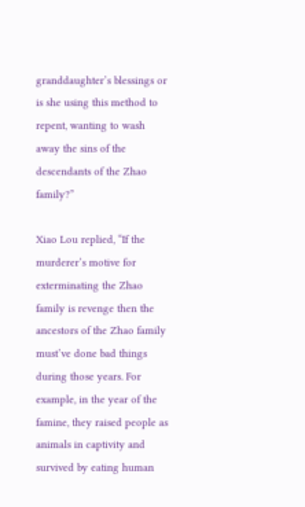granddaughter’s blessings or is she using this method to repent, wanting to wash away the sins of the descendants of the Zhao family?”

Xiao Lou replied, “If the murderer’s motive for exterminating the Zhao family is revenge then the ancestors of the Zhao family must’ve done bad things during those years. For example, in the year of the famine, they raised people as animals in captivity and survived by eating human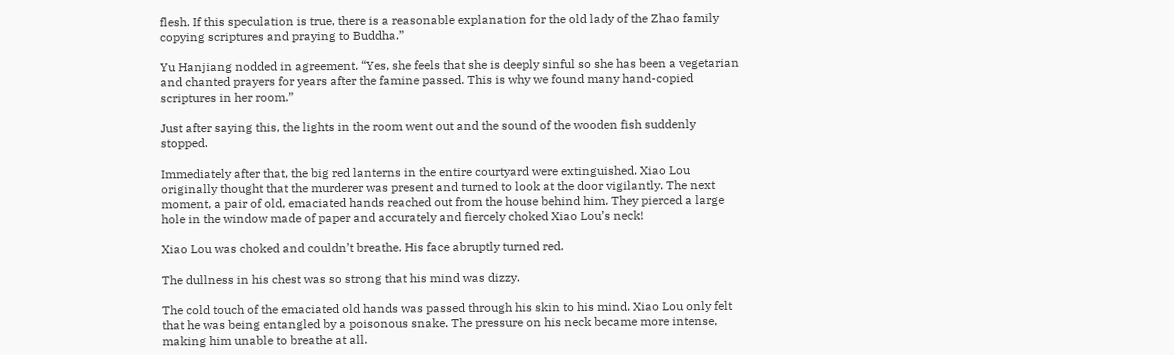flesh. If this speculation is true, there is a reasonable explanation for the old lady of the Zhao family copying scriptures and praying to Buddha.”

Yu Hanjiang nodded in agreement. “Yes, she feels that she is deeply sinful so she has been a vegetarian and chanted prayers for years after the famine passed. This is why we found many hand-copied scriptures in her room.”

Just after saying this, the lights in the room went out and the sound of the wooden fish suddenly stopped.

Immediately after that, the big red lanterns in the entire courtyard were extinguished. Xiao Lou originally thought that the murderer was present and turned to look at the door vigilantly. The next moment, a pair of old, emaciated hands reached out from the house behind him. They pierced a large hole in the window made of paper and accurately and fiercely choked Xiao Lou’s neck!

Xiao Lou was choked and couldn’t breathe. His face abruptly turned red.

The dullness in his chest was so strong that his mind was dizzy.

The cold touch of the emaciated old hands was passed through his skin to his mind. Xiao Lou only felt that he was being entangled by a poisonous snake. The pressure on his neck became more intense, making him unable to breathe at all.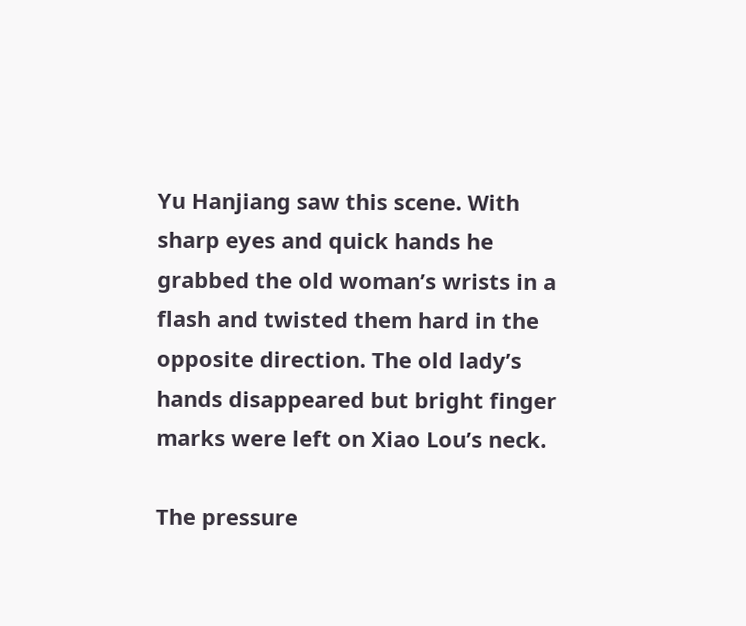Yu Hanjiang saw this scene. With sharp eyes and quick hands he grabbed the old woman’s wrists in a flash and twisted them hard in the opposite direction. The old lady’s hands disappeared but bright finger marks were left on Xiao Lou’s neck.

The pressure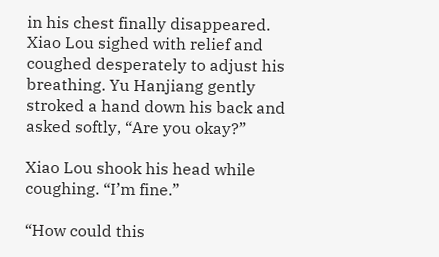in his chest finally disappeared. Xiao Lou sighed with relief and coughed desperately to adjust his breathing. Yu Hanjiang gently stroked a hand down his back and asked softly, “Are you okay?”

Xiao Lou shook his head while coughing. “I’m fine.”

“How could this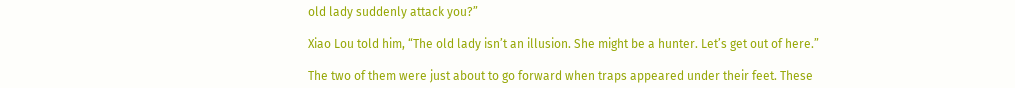old lady suddenly attack you?”

Xiao Lou told him, “The old lady isn’t an illusion. She might be a hunter. Let’s get out of here.”

The two of them were just about to go forward when traps appeared under their feet. These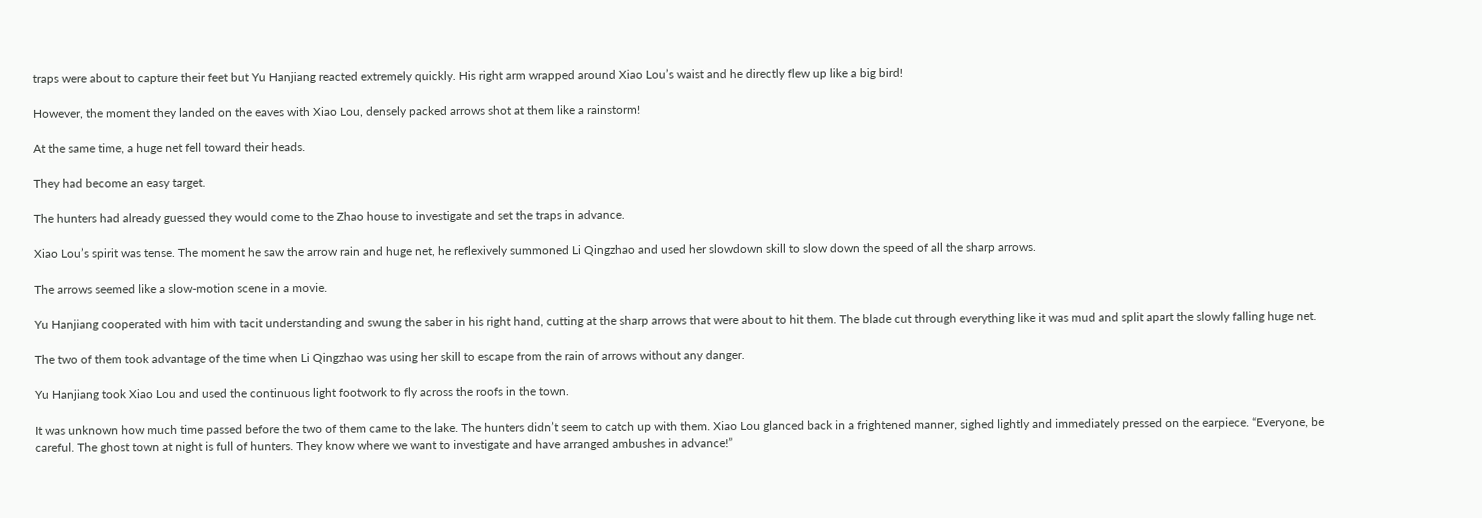traps were about to capture their feet but Yu Hanjiang reacted extremely quickly. His right arm wrapped around Xiao Lou’s waist and he directly flew up like a big bird!

However, the moment they landed on the eaves with Xiao Lou, densely packed arrows shot at them like a rainstorm!

At the same time, a huge net fell toward their heads.

They had become an easy target.

The hunters had already guessed they would come to the Zhao house to investigate and set the traps in advance.

Xiao Lou’s spirit was tense. The moment he saw the arrow rain and huge net, he reflexively summoned Li Qingzhao and used her slowdown skill to slow down the speed of all the sharp arrows.

The arrows seemed like a slow-motion scene in a movie.

Yu Hanjiang cooperated with him with tacit understanding and swung the saber in his right hand, cutting at the sharp arrows that were about to hit them. The blade cut through everything like it was mud and split apart the slowly falling huge net.

The two of them took advantage of the time when Li Qingzhao was using her skill to escape from the rain of arrows without any danger.

Yu Hanjiang took Xiao Lou and used the continuous light footwork to fly across the roofs in the town.

It was unknown how much time passed before the two of them came to the lake. The hunters didn’t seem to catch up with them. Xiao Lou glanced back in a frightened manner, sighed lightly and immediately pressed on the earpiece. “Everyone, be careful. The ghost town at night is full of hunters. They know where we want to investigate and have arranged ambushes in advance!”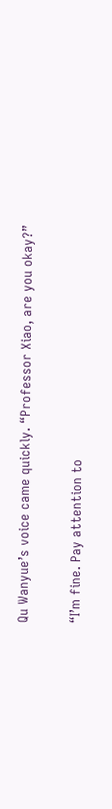Qu Wanyue’s voice came quickly. “Professor Xiao, are you okay?”

“I’m fine. Pay attention to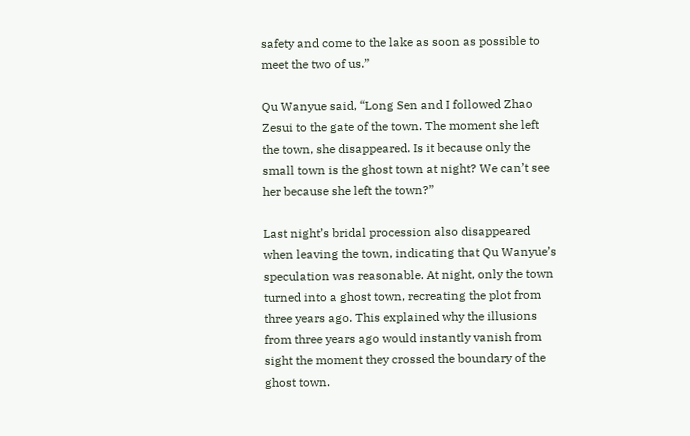safety and come to the lake as soon as possible to meet the two of us.”

Qu Wanyue said, “Long Sen and I followed Zhao Zesui to the gate of the town. The moment she left the town, she disappeared. Is it because only the small town is the ghost town at night? We can’t see her because she left the town?”

Last night’s bridal procession also disappeared when leaving the town, indicating that Qu Wanyue’s speculation was reasonable. At night, only the town turned into a ghost town, recreating the plot from three years ago. This explained why the illusions from three years ago would instantly vanish from sight the moment they crossed the boundary of the ghost town.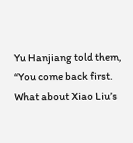Yu Hanjiang told them, “You come back first. What about Xiao Liu’s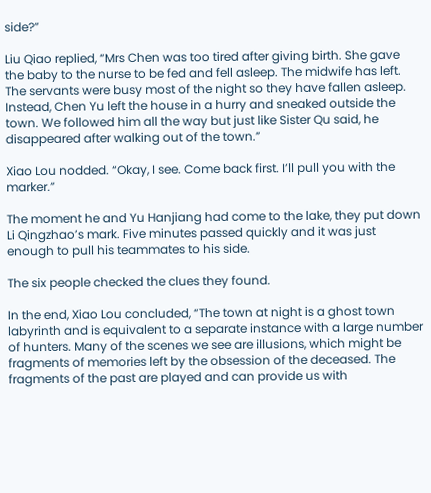side?”

Liu Qiao replied, “Mrs Chen was too tired after giving birth. She gave the baby to the nurse to be fed and fell asleep. The midwife has left. The servants were busy most of the night so they have fallen asleep. Instead, Chen Yu left the house in a hurry and sneaked outside the town. We followed him all the way but just like Sister Qu said, he disappeared after walking out of the town.”

Xiao Lou nodded. “Okay, I see. Come back first. I’ll pull you with the marker.”

The moment he and Yu Hanjiang had come to the lake, they put down Li Qingzhao’s mark. Five minutes passed quickly and it was just enough to pull his teammates to his side.

The six people checked the clues they found.

In the end, Xiao Lou concluded, “The town at night is a ghost town labyrinth and is equivalent to a separate instance with a large number of hunters. Many of the scenes we see are illusions, which might be fragments of memories left by the obsession of the deceased. The fragments of the past are played and can provide us with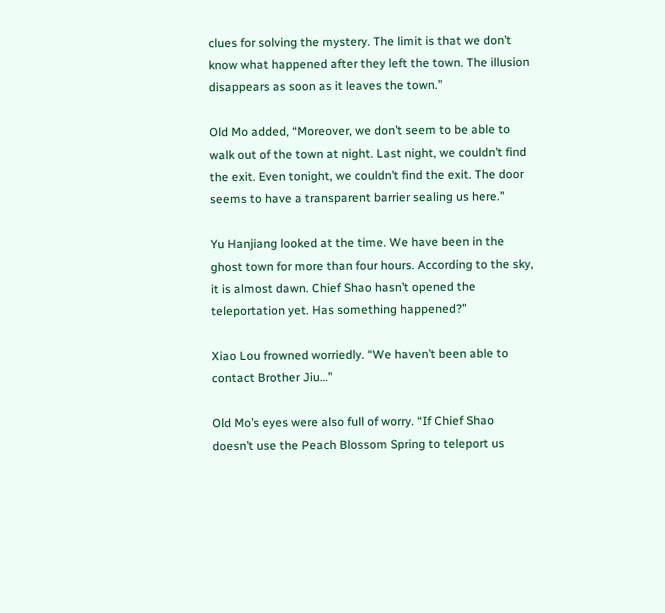clues for solving the mystery. The limit is that we don’t know what happened after they left the town. The illusion disappears as soon as it leaves the town.”

Old Mo added, “Moreover, we don’t seem to be able to walk out of the town at night. Last night, we couldn’t find the exit. Even tonight, we couldn’t find the exit. The door seems to have a transparent barrier sealing us here.”

Yu Hanjiang looked at the time. We have been in the ghost town for more than four hours. According to the sky, it is almost dawn. Chief Shao hasn’t opened the teleportation yet. Has something happened?”

Xiao Lou frowned worriedly. “We haven’t been able to contact Brother Jiu…”

Old Mo’s eyes were also full of worry. “If Chief Shao doesn’t use the Peach Blossom Spring to teleport us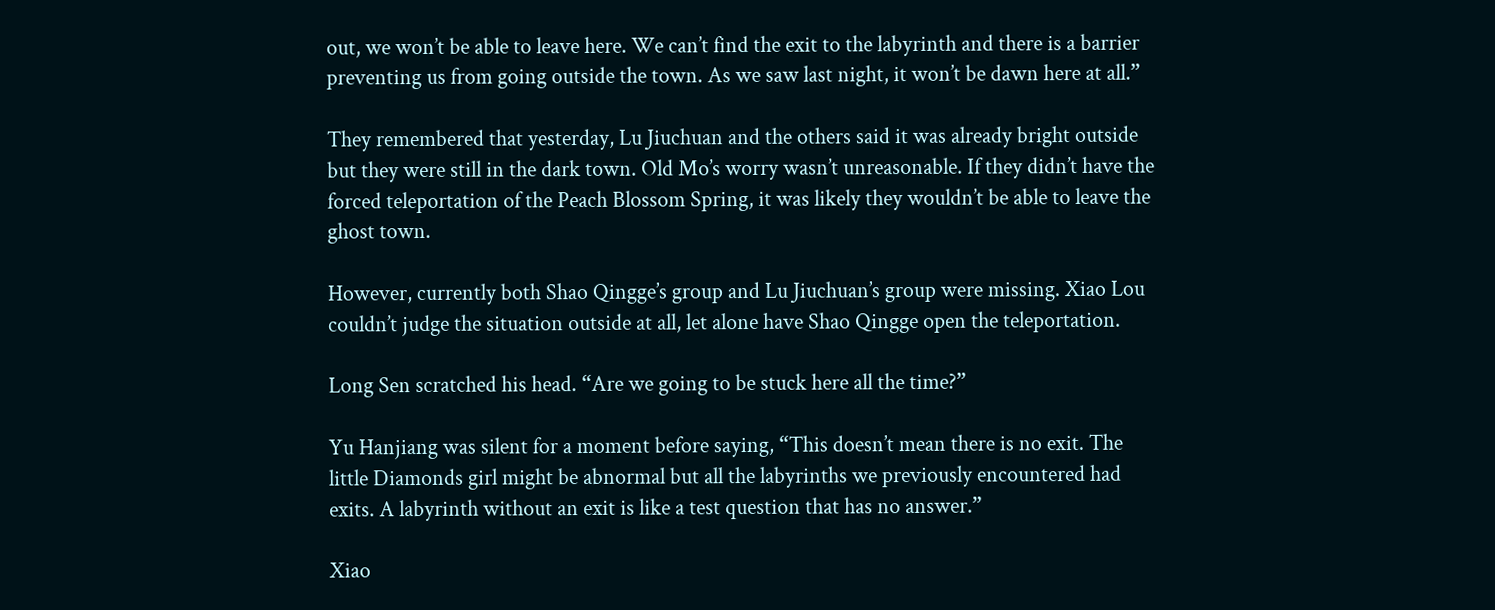out, we won’t be able to leave here. We can’t find the exit to the labyrinth and there is a barrier preventing us from going outside the town. As we saw last night, it won’t be dawn here at all.”

They remembered that yesterday, Lu Jiuchuan and the others said it was already bright outside but they were still in the dark town. Old Mo’s worry wasn’t unreasonable. If they didn’t have the forced teleportation of the Peach Blossom Spring, it was likely they wouldn’t be able to leave the ghost town.

However, currently both Shao Qingge’s group and Lu Jiuchuan’s group were missing. Xiao Lou couldn’t judge the situation outside at all, let alone have Shao Qingge open the teleportation.

Long Sen scratched his head. “Are we going to be stuck here all the time?”

Yu Hanjiang was silent for a moment before saying, “This doesn’t mean there is no exit. The little Diamonds girl might be abnormal but all the labyrinths we previously encountered had exits. A labyrinth without an exit is like a test question that has no answer.”

Xiao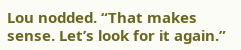Lou nodded. “That makes sense. Let’s look for it again.”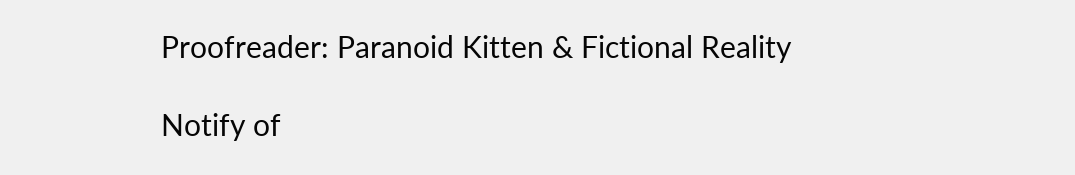Proofreader: Paranoid Kitten & Fictional Reality

Notify of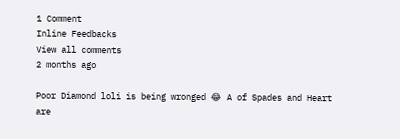1 Comment
Inline Feedbacks
View all comments
2 months ago

Poor Diamond loli is being wronged 😂 A of Spades and Heart are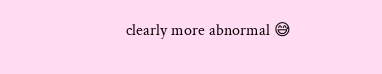clearly more abnormal 😅